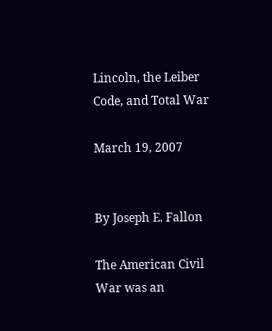Lincoln, the Leiber Code, and Total War

March 19, 2007


By Joseph E. Fallon

The American Civil
War was an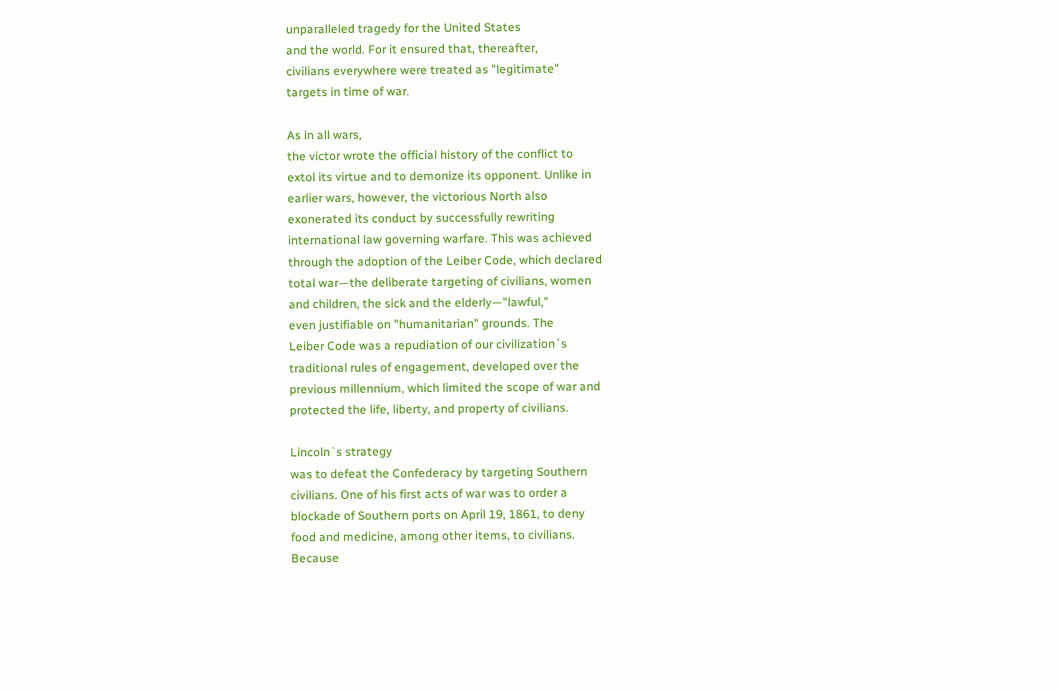unparalleled tragedy for the United States
and the world. For it ensured that, thereafter,
civilians everywhere were treated as "legitimate"
targets in time of war.

As in all wars,
the victor wrote the official history of the conflict to
extol its virtue and to demonize its opponent. Unlike in
earlier wars, however, the victorious North also
exonerated its conduct by successfully rewriting
international law governing warfare. This was achieved
through the adoption of the Leiber Code, which declared
total war—the deliberate targeting of civilians, women
and children, the sick and the elderly—"lawful,"
even justifiable on "humanitarian" grounds. The
Leiber Code was a repudiation of our civilization`s
traditional rules of engagement, developed over the
previous millennium, which limited the scope of war and
protected the life, liberty, and property of civilians.

Lincoln`s strategy
was to defeat the Confederacy by targeting Southern
civilians. One of his first acts of war was to order a
blockade of Southern ports on April 19, 1861, to deny
food and medicine, among other items, to civilians.
Because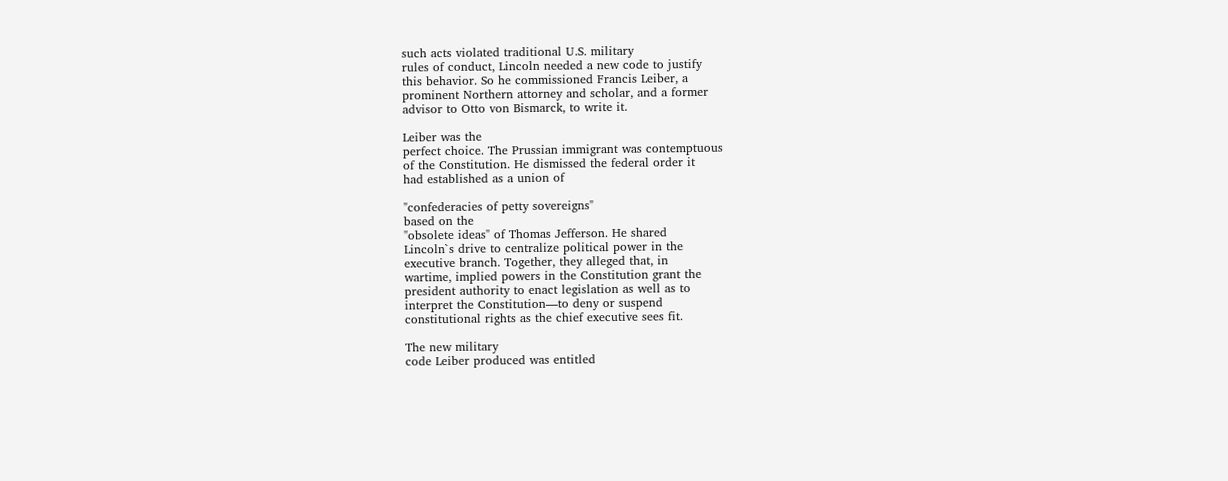such acts violated traditional U.S. military
rules of conduct, Lincoln needed a new code to justify
this behavior. So he commissioned Francis Leiber, a
prominent Northern attorney and scholar, and a former
advisor to Otto von Bismarck, to write it.

Leiber was the
perfect choice. The Prussian immigrant was contemptuous
of the Constitution. He dismissed the federal order it
had established as a union of

"confederacies of petty sovereigns"
based on the
"obsolete ideas" of Thomas Jefferson. He shared
Lincoln`s drive to centralize political power in the
executive branch. Together, they alleged that, in
wartime, implied powers in the Constitution grant the
president authority to enact legislation as well as to
interpret the Constitution—to deny or suspend
constitutional rights as the chief executive sees fit.

The new military
code Leiber produced was entitled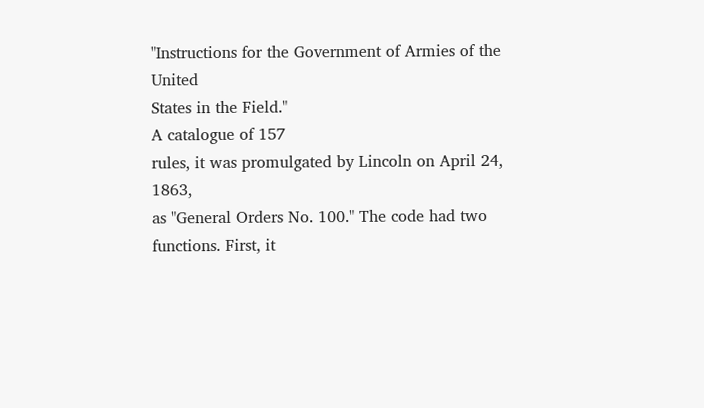"Instructions for the Government of Armies of the United
States in the Field."
A catalogue of 157
rules, it was promulgated by Lincoln on April 24, 1863,
as "General Orders No. 100." The code had two
functions. First, it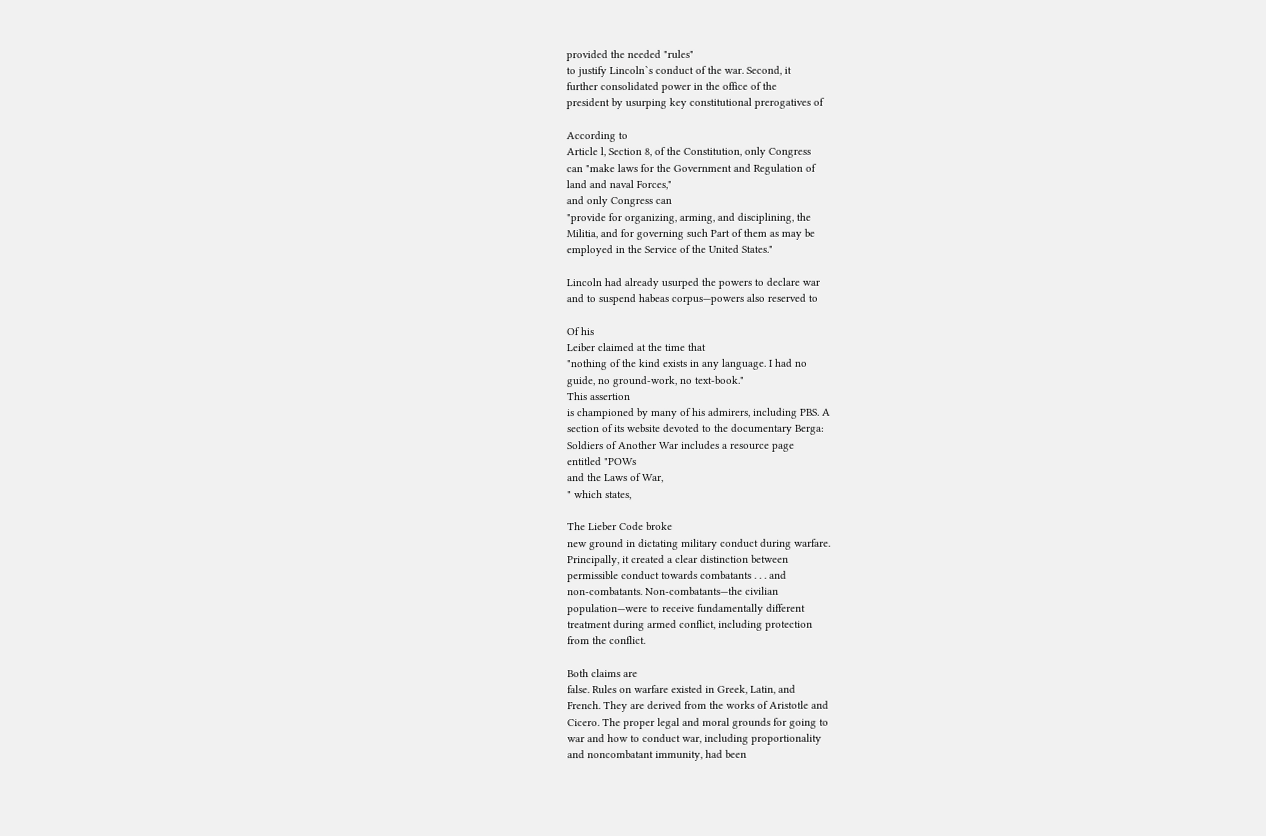provided the needed "rules"
to justify Lincoln`s conduct of the war. Second, it
further consolidated power in the office of the
president by usurping key constitutional prerogatives of

According to
Article l, Section 8, of the Constitution, only Congress
can "make laws for the Government and Regulation of
land and naval Forces,"
and only Congress can
"provide for organizing, arming, and disciplining, the
Militia, and for governing such Part of them as may be
employed in the Service of the United States."

Lincoln had already usurped the powers to declare war
and to suspend habeas corpus—powers also reserved to

Of his
Leiber claimed at the time that
"nothing of the kind exists in any language. I had no
guide, no ground-work, no text-book."
This assertion
is championed by many of his admirers, including PBS. A
section of its website devoted to the documentary Berga:
Soldiers of Another War includes a resource page
entitled "POWs
and the Laws of War,
" which states,

The Lieber Code broke
new ground in dictating military conduct during warfare.
Principally, it created a clear distinction between
permissible conduct towards combatants . . . and
non-combatants. Non-combatants—the civilian
population—were to receive fundamentally different
treatment during armed conflict, including protection
from the conflict.

Both claims are
false. Rules on warfare existed in Greek, Latin, and
French. They are derived from the works of Aristotle and
Cicero. The proper legal and moral grounds for going to
war and how to conduct war, including proportionality
and noncombatant immunity, had been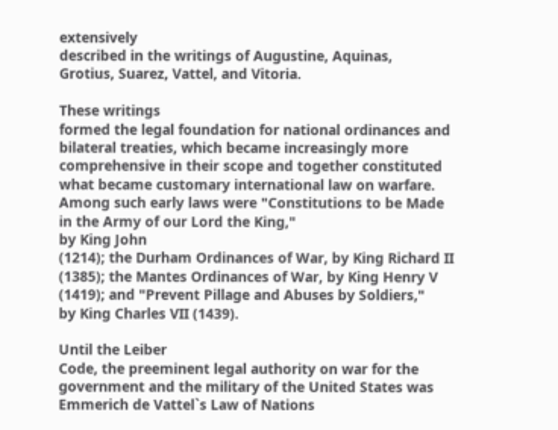extensively
described in the writings of Augustine, Aquinas,
Grotius, Suarez, Vattel, and Vitoria.

These writings
formed the legal foundation for national ordinances and
bilateral treaties, which became increasingly more
comprehensive in their scope and together constituted
what became customary international law on warfare.
Among such early laws were "Constitutions to be Made
in the Army of our Lord the King,"
by King John
(1214); the Durham Ordinances of War, by King Richard II
(1385); the Mantes Ordinances of War, by King Henry V
(1419); and "Prevent Pillage and Abuses by Soldiers,"
by King Charles VII (1439).

Until the Leiber
Code, the preeminent legal authority on war for the
government and the military of the United States was
Emmerich de Vattel`s Law of Nations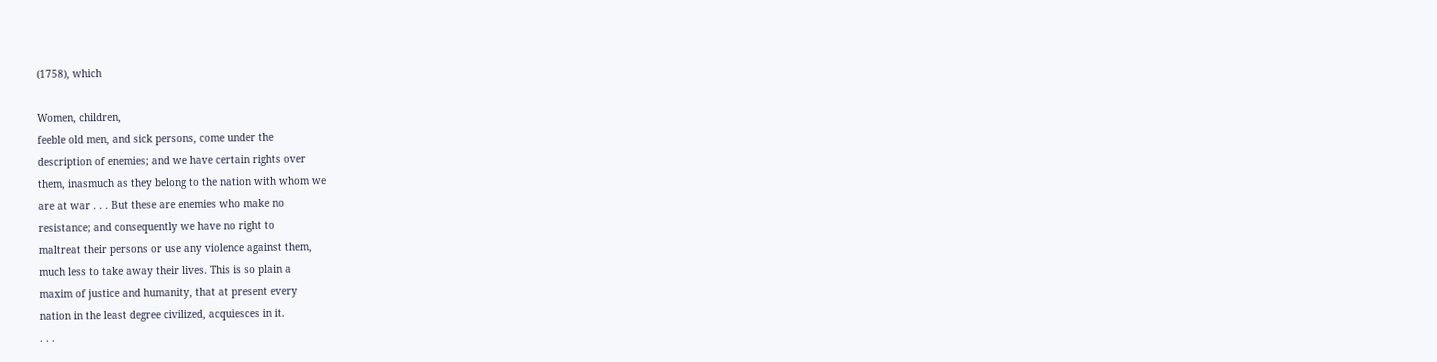(1758), which

Women, children,
feeble old men, and sick persons, come under the
description of enemies; and we have certain rights over
them, inasmuch as they belong to the nation with whom we
are at war . . . But these are enemies who make no
resistance; and consequently we have no right to
maltreat their persons or use any violence against them,
much less to take away their lives. This is so plain a
maxim of justice and humanity, that at present every
nation in the least degree civilized, acquiesces in it.
. . .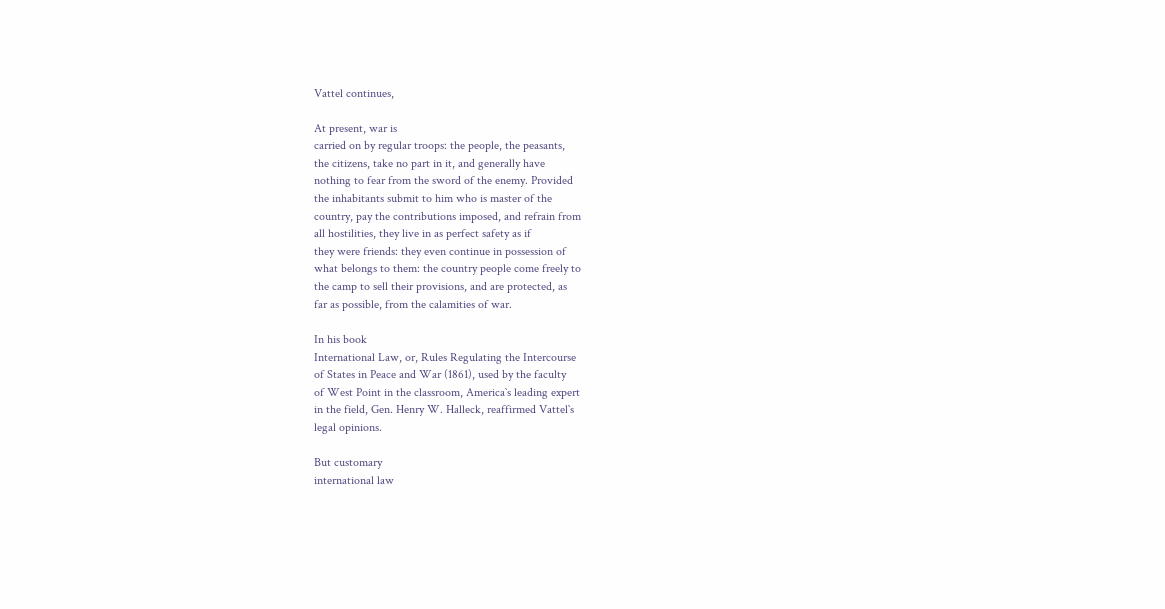Vattel continues,

At present, war is
carried on by regular troops: the people, the peasants,
the citizens, take no part in it, and generally have
nothing to fear from the sword of the enemy. Provided
the inhabitants submit to him who is master of the
country, pay the contributions imposed, and refrain from
all hostilities, they live in as perfect safety as if
they were friends: they even continue in possession of
what belongs to them: the country people come freely to
the camp to sell their provisions, and are protected, as
far as possible, from the calamities of war.

In his book
International Law, or, Rules Regulating the Intercourse
of States in Peace and War (1861), used by the faculty
of West Point in the classroom, America`s leading expert
in the field, Gen. Henry W. Halleck, reaffirmed Vattel`s
legal opinions.

But customary
international law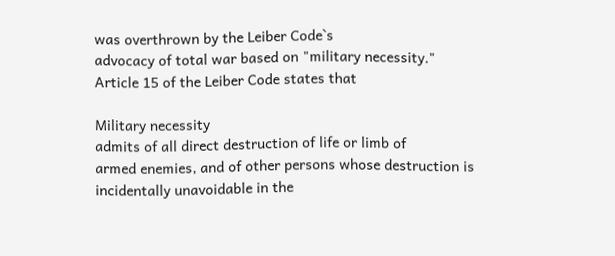was overthrown by the Leiber Code`s
advocacy of total war based on "military necessity."
Article 15 of the Leiber Code states that

Military necessity
admits of all direct destruction of life or limb of
armed enemies, and of other persons whose destruction is
incidentally unavoidable in the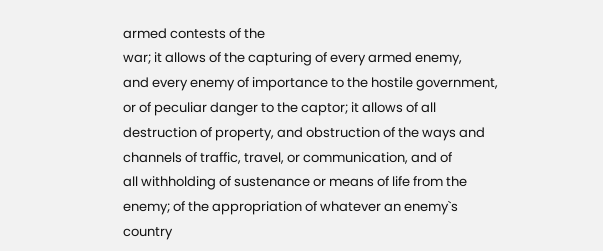armed contests of the
war; it allows of the capturing of every armed enemy,
and every enemy of importance to the hostile government,
or of peculiar danger to the captor; it allows of all
destruction of property, and obstruction of the ways and
channels of traffic, travel, or communication, and of
all withholding of sustenance or means of life from the
enemy; of the appropriation of whatever an enemy`s
country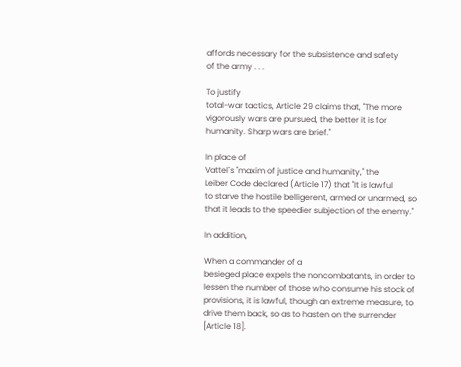affords necessary for the subsistence and safety
of the army . . .

To justify
total-war tactics, Article 29 claims that, "The more
vigorously wars are pursued, the better it is for
humanity. Sharp wars are brief."

In place of
Vattel`s "maxim of justice and humanity," the
Leiber Code declared (Article 17) that "It is lawful
to starve the hostile belligerent, armed or unarmed, so
that it leads to the speedier subjection of the enemy."

In addition,

When a commander of a
besieged place expels the noncombatants, in order to
lessen the number of those who consume his stock of
provisions, it is lawful, though an extreme measure, to
drive them back, so as to hasten on the surrender
[Article 18].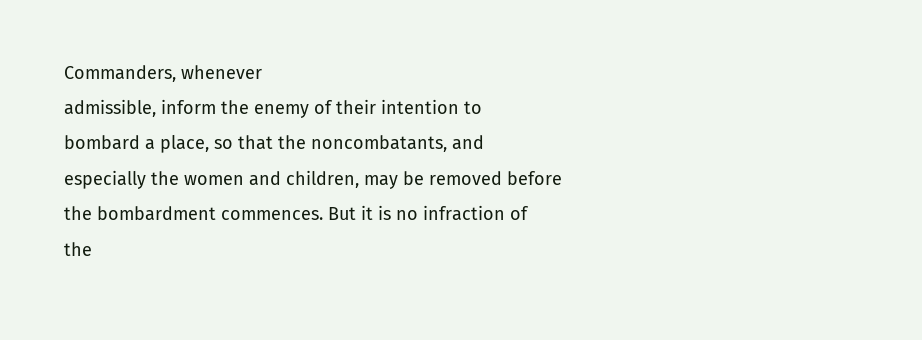Commanders, whenever
admissible, inform the enemy of their intention to
bombard a place, so that the noncombatants, and
especially the women and children, may be removed before
the bombardment commences. But it is no infraction of
the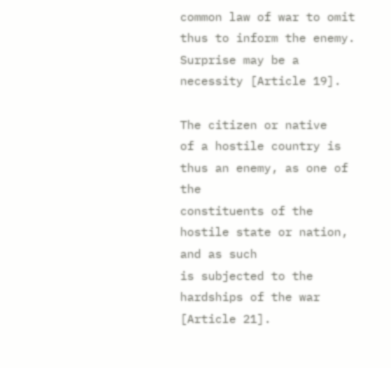common law of war to omit thus to inform the enemy.
Surprise may be a necessity [Article 19].

The citizen or native
of a hostile country is thus an enemy, as one of the
constituents of the hostile state or nation, and as such
is subjected to the hardships of the war [Article 21].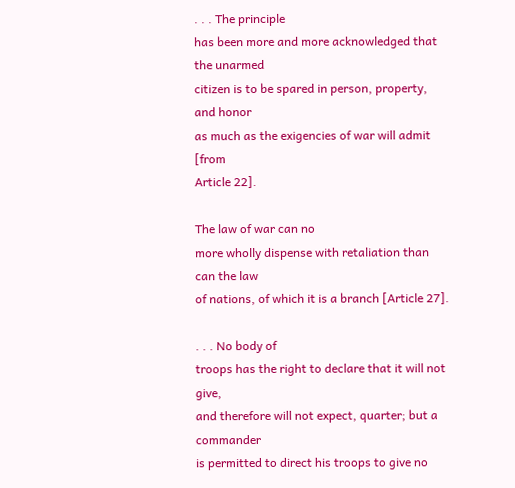. . . The principle
has been more and more acknowledged that the unarmed
citizen is to be spared in person, property, and honor
as much as the exigencies of war will admit [from
Article 22].

The law of war can no
more wholly dispense with retaliation than can the law
of nations, of which it is a branch [Article 27].

. . . No body of
troops has the right to declare that it will not give,
and therefore will not expect, quarter; but a commander
is permitted to direct his troops to give no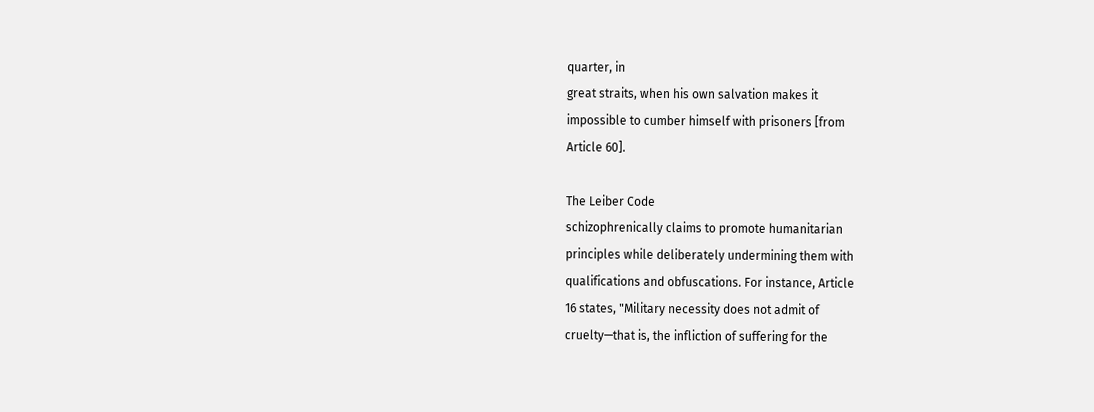quarter, in
great straits, when his own salvation makes it
impossible to cumber himself with prisoners [from
Article 60].

The Leiber Code
schizophrenically claims to promote humanitarian
principles while deliberately undermining them with
qualifications and obfuscations. For instance, Article
16 states, "Military necessity does not admit of
cruelty—that is, the infliction of suffering for the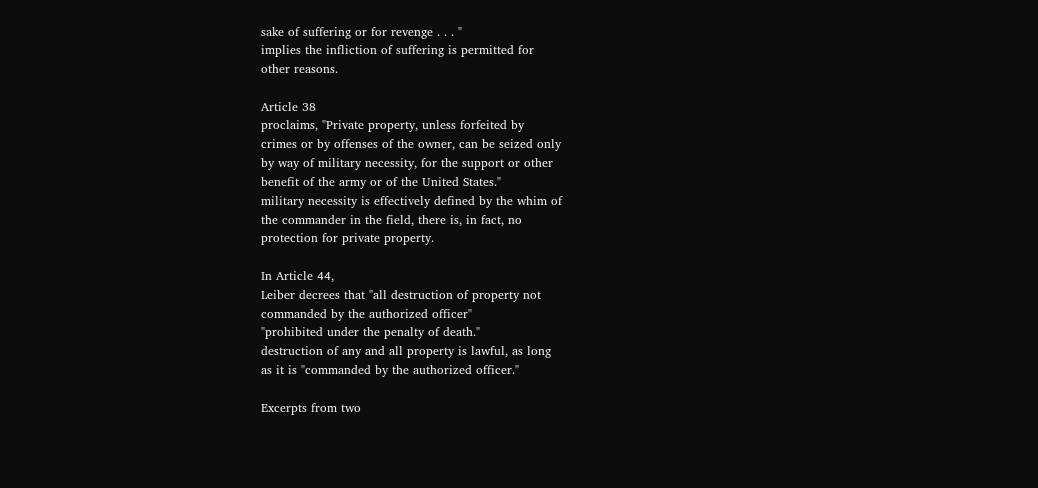sake of suffering or for revenge . . . "
implies the infliction of suffering is permitted for
other reasons.

Article 38
proclaims, "Private property, unless forfeited by
crimes or by offenses of the owner, can be seized only
by way of military necessity, for the support or other
benefit of the army or of the United States."
military necessity is effectively defined by the whim of
the commander in the field, there is, in fact, no
protection for private property.

In Article 44,
Leiber decrees that "all destruction of property not
commanded by the authorized officer"
"prohibited under the penalty of death."
destruction of any and all property is lawful, as long
as it is "commanded by the authorized officer."

Excerpts from two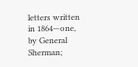letters written in 1864—one, by General Sherman;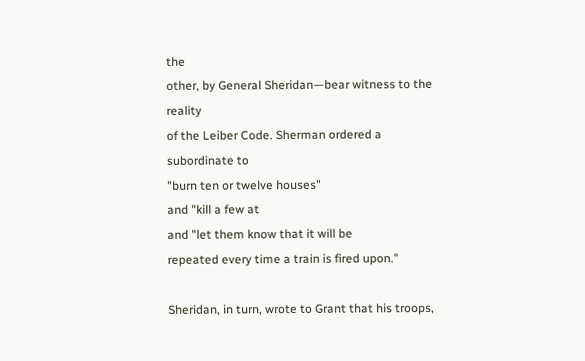the
other, by General Sheridan—bear witness to the reality
of the Leiber Code. Sherman ordered a subordinate to
"burn ten or twelve houses"
and "kill a few at
and "let them know that it will be
repeated every time a train is fired upon."

Sheridan, in turn, wrote to Grant that his troops,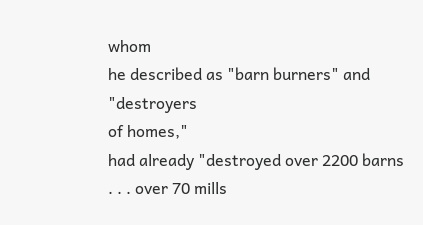whom
he described as "barn burners" and "destroyers
of homes,"
had already "destroyed over 2200 barns
. . . over 70 mills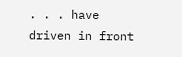. . . have driven in front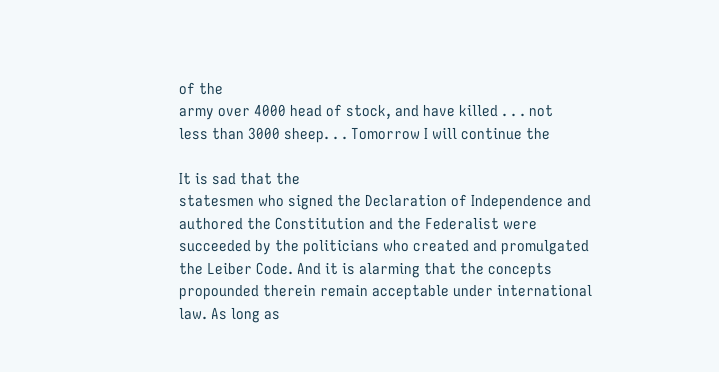of the
army over 4000 head of stock, and have killed . . . not
less than 3000 sheep. . . Tomorrow I will continue the

It is sad that the
statesmen who signed the Declaration of Independence and
authored the Constitution and the Federalist were
succeeded by the politicians who created and promulgated
the Leiber Code. And it is alarming that the concepts
propounded therein remain acceptable under international
law. As long as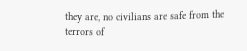they are, no civilians are safe from the
terrors of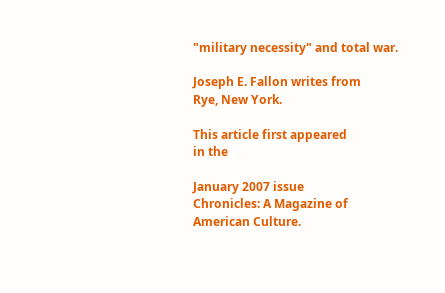"military necessity" and total war.

Joseph E. Fallon writes from
Rye, New York.

This article first appeared
in the

January 2007 issue
Chronicles: A Magazine of
American Culture.